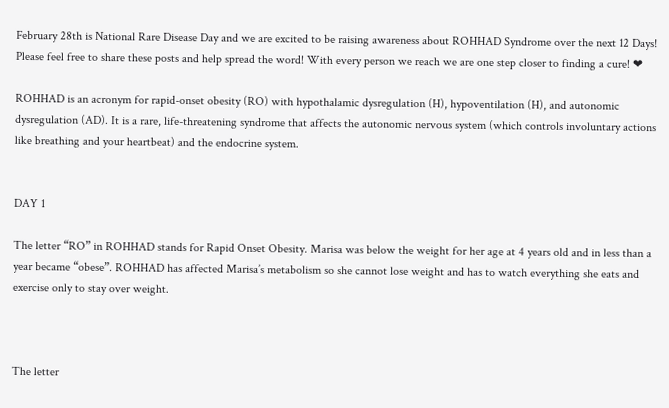February 28th is National Rare Disease Day and we are excited to be raising awareness about ROHHAD Syndrome over the next 12 Days! Please feel free to share these posts and help spread the word! With every person we reach we are one step closer to finding a cure! ❤

ROHHAD is an acronym for rapid-onset obesity (RO) with hypothalamic dysregulation (H), hypoventilation (H), and autonomic dysregulation (AD). It is a rare, life-threatening syndrome that affects the autonomic nervous system (which controls involuntary actions like breathing and your heartbeat) and the endocrine system.


DAY 1

The letter “RO” in ROHHAD stands for Rapid Onset Obesity. Marisa was below the weight for her age at 4 years old and in less than a year became “obese”. ROHHAD has affected Marisa’s metabolism so she cannot lose weight and has to watch everything she eats and exercise only to stay over weight.



The letter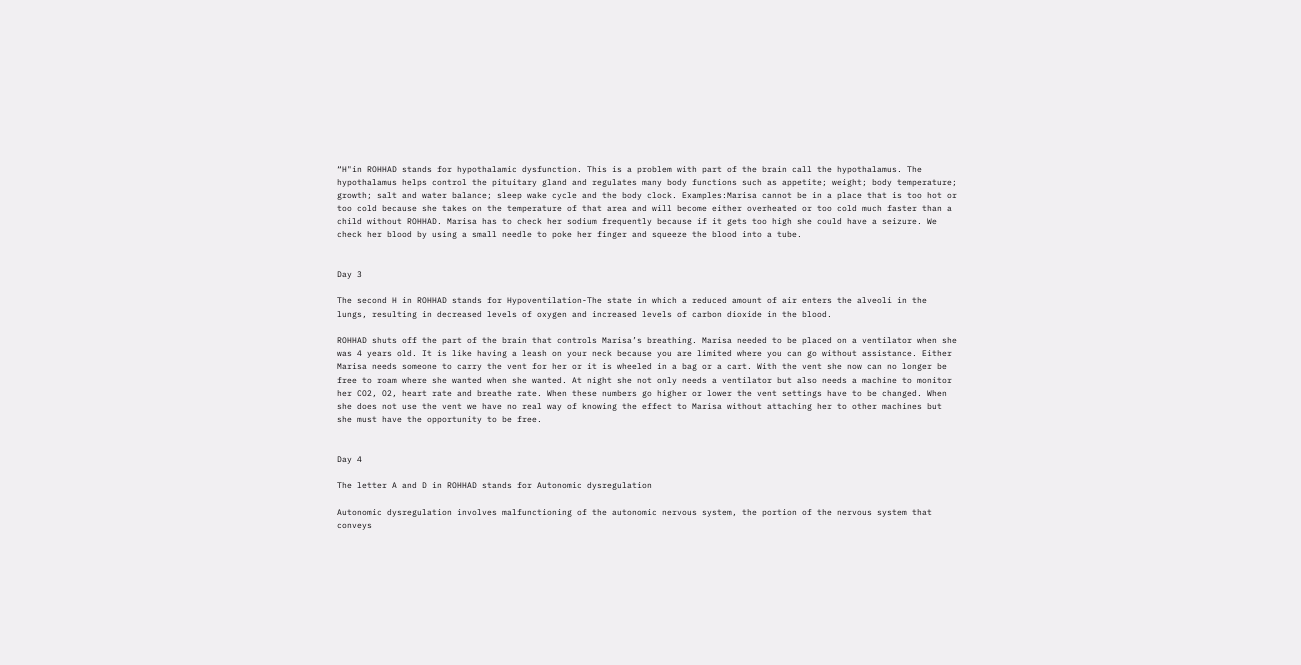“H"in ROHHAD stands for hypothalamic dysfunction. This is a problem with part of the brain call the hypothalamus. The hypothalamus helps control the pituitary gland and regulates many body functions such as appetite; weight; body temperature; growth; salt and water balance; sleep wake cycle and the body clock. Examples:Marisa cannot be in a place that is too hot or too cold because she takes on the temperature of that area and will become either overheated or too cold much faster than a child without ROHHAD. Marisa has to check her sodium frequently because if it gets too high she could have a seizure. We check her blood by using a small needle to poke her finger and squeeze the blood into a tube.


Day 3

The second H in ROHHAD stands for Hypoventilation-The state in which a reduced amount of air enters the alveoli in the lungs, resulting in decreased levels of oxygen and increased levels of carbon dioxide in the blood.

ROHHAD shuts off the part of the brain that controls Marisa’s breathing. Marisa needed to be placed on a ventilator when she was 4 years old. It is like having a leash on your neck because you are limited where you can go without assistance. Either Marisa needs someone to carry the vent for her or it is wheeled in a bag or a cart. With the vent she now can no longer be free to roam where she wanted when she wanted. At night she not only needs a ventilator but also needs a machine to monitor her CO2, O2, heart rate and breathe rate. When these numbers go higher or lower the vent settings have to be changed. When she does not use the vent we have no real way of knowing the effect to Marisa without attaching her to other machines but she must have the opportunity to be free.


Day 4

The letter A and D in ROHHAD stands for Autonomic dysregulation

Autonomic dysregulation involves malfunctioning of the autonomic nervous system, the portion of the nervous system that conveys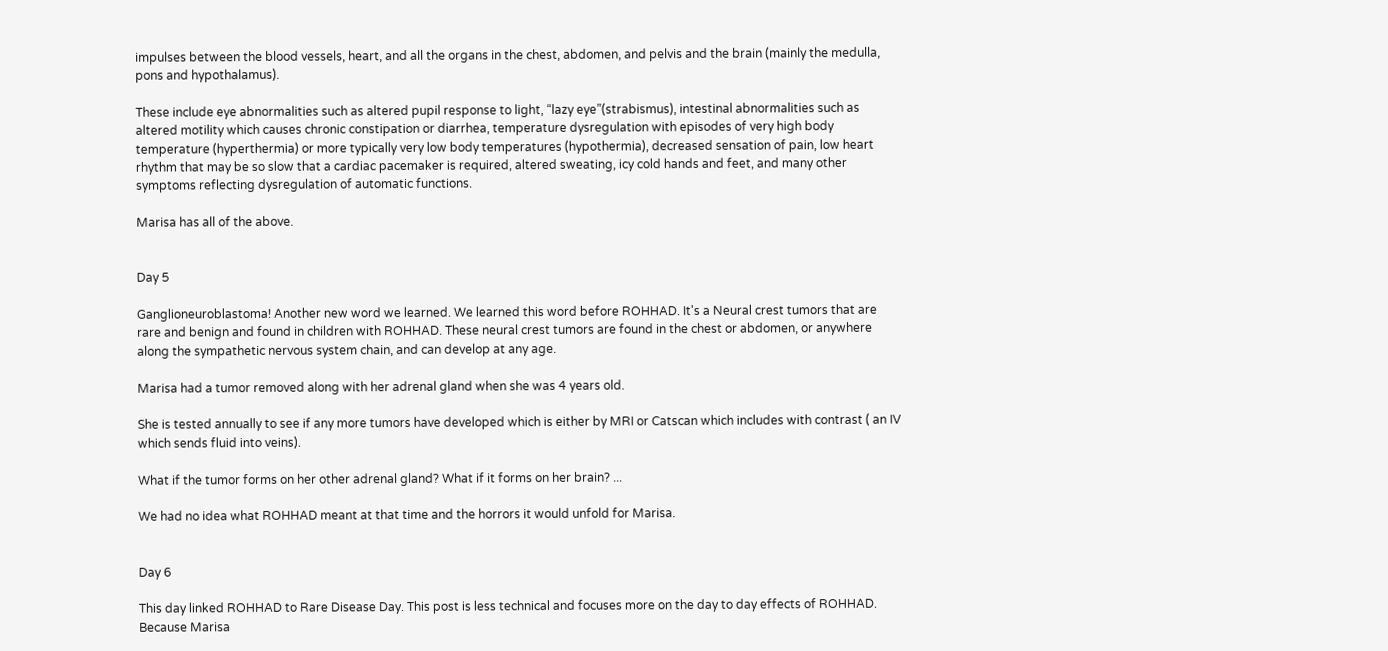impulses between the blood vessels, heart, and all the organs in the chest, abdomen, and pelvis and the brain (mainly the medulla, pons and hypothalamus).

These include eye abnormalities such as altered pupil response to light, “lazy eye”(strabismus), intestinal abnormalities such as altered motility which causes chronic constipation or diarrhea, temperature dysregulation with episodes of very high body temperature (hyperthermia) or more typically very low body temperatures (hypothermia), decreased sensation of pain, low heart rhythm that may be so slow that a cardiac pacemaker is required, altered sweating, icy cold hands and feet, and many other symptoms reflecting dysregulation of automatic functions.

Marisa has all of the above.


Day 5

Ganglioneuroblastoma! Another new word we learned. We learned this word before ROHHAD. It's a Neural crest tumors that are rare and benign and found in children with ROHHAD. These neural crest tumors are found in the chest or abdomen, or anywhere along the sympathetic nervous system chain, and can develop at any age.

Marisa had a tumor removed along with her adrenal gland when she was 4 years old.

She is tested annually to see if any more tumors have developed which is either by MRI or Catscan which includes with contrast ( an IV which sends fluid into veins).

What if the tumor forms on her other adrenal gland? What if it forms on her brain? ...

We had no idea what ROHHAD meant at that time and the horrors it would unfold for Marisa.


Day 6

This day linked ROHHAD to Rare Disease Day. This post is less technical and focuses more on the day to day effects of ROHHAD. Because Marisa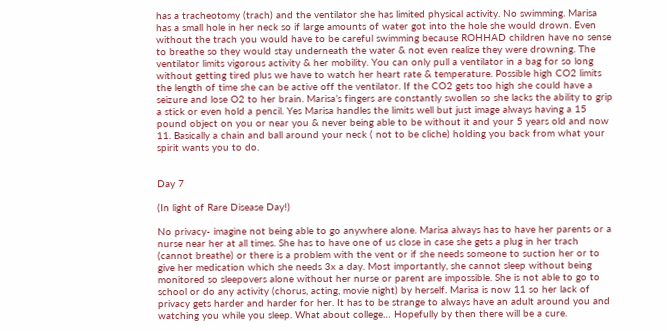has a tracheotomy (trach) and the ventilator she has limited physical activity. No swimming. Marisa has a small hole in her neck so if large amounts of water got into the hole she would drown. Even without the trach you would have to be careful swimming because ROHHAD children have no sense to breathe so they would stay underneath the water & not even realize they were drowning. The ventilator limits vigorous activity & her mobility. You can only pull a ventilator in a bag for so long without getting tired plus we have to watch her heart rate & temperature. Possible high CO2 limits the length of time she can be active off the ventilator. If the CO2 gets too high she could have a seizure and lose O2 to her brain. Marisa’s fingers are constantly swollen so she lacks the ability to grip a stick or even hold a pencil. Yes Marisa handles the limits well but just image always having a 15 pound object on you or near you & never being able to be without it and your 5 years old and now 11. Basically a chain and ball around your neck ( not to be cliche) holding you back from what your spirit wants you to do.


Day 7

(In light of Rare Disease Day!)

No privacy- imagine not being able to go anywhere alone. Marisa always has to have her parents or a nurse near her at all times. She has to have one of us close in case she gets a plug in her trach (cannot breathe) or there is a problem with the vent or if she needs someone to suction her or to give her medication which she needs 3x a day. Most importantly, she cannot sleep without being monitored so sleepovers alone without her nurse or parent are impossible. She is not able to go to school or do any activity (chorus, acting, movie night) by herself. Marisa is now 11 so her lack of privacy gets harder and harder for her. It has to be strange to always have an adult around you and watching you while you sleep. What about college… Hopefully by then there will be a cure.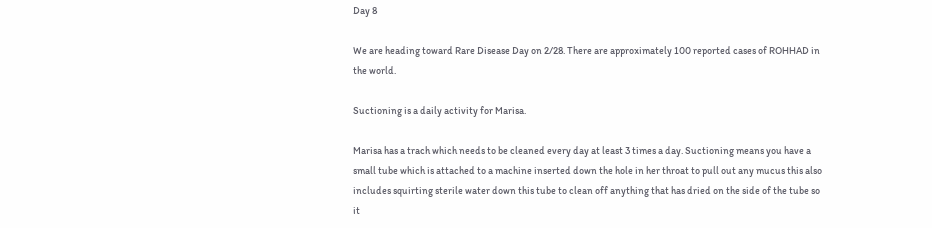Day 8

We are heading toward Rare Disease Day on 2/28. There are approximately 100 reported cases of ROHHAD in the world.

Suctioning is a daily activity for Marisa.

Marisa has a trach which needs to be cleaned every day at least 3 times a day. Suctioning means you have a small tube which is attached to a machine inserted down the hole in her throat to pull out any mucus this also includes squirting sterile water down this tube to clean off anything that has dried on the side of the tube so it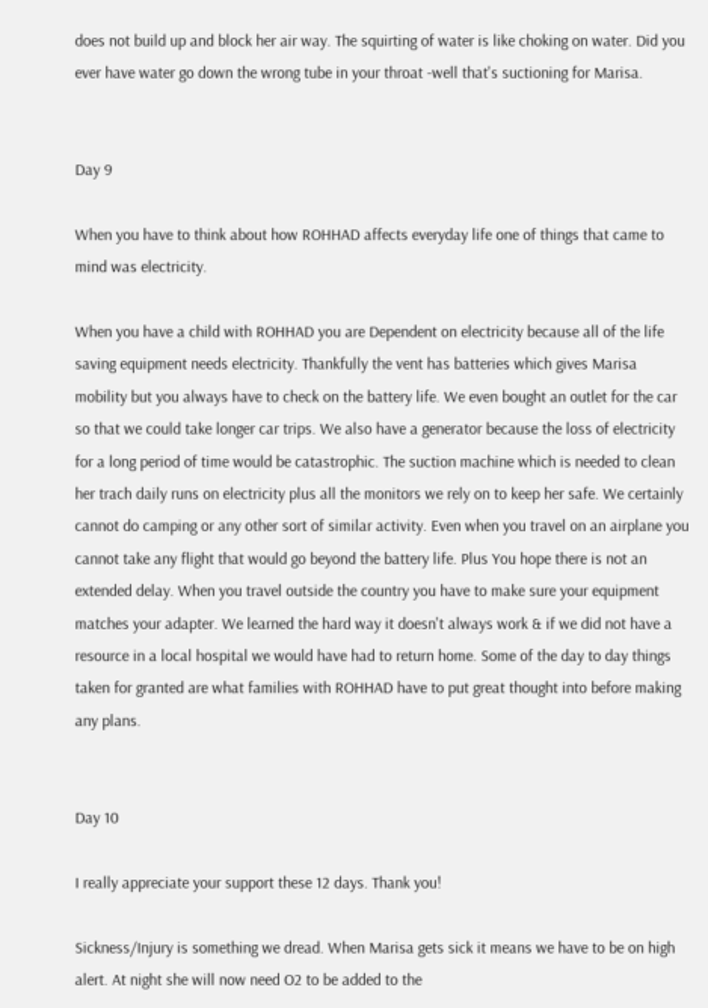does not build up and block her air way. The squirting of water is like choking on water. Did you ever have water go down the wrong tube in your throat -well that's suctioning for Marisa.


Day 9

When you have to think about how ROHHAD affects everyday life one of things that came to mind was electricity.

When you have a child with ROHHAD you are Dependent on electricity because all of the life saving equipment needs electricity. Thankfully the vent has batteries which gives Marisa mobility but you always have to check on the battery life. We even bought an outlet for the car so that we could take longer car trips. We also have a generator because the loss of electricity for a long period of time would be catastrophic. The suction machine which is needed to clean her trach daily runs on electricity plus all the monitors we rely on to keep her safe. We certainly cannot do camping or any other sort of similar activity. Even when you travel on an airplane you cannot take any flight that would go beyond the battery life. Plus You hope there is not an extended delay. When you travel outside the country you have to make sure your equipment matches your adapter. We learned the hard way it doesn't always work & if we did not have a resource in a local hospital we would have had to return home. Some of the day to day things taken for granted are what families with ROHHAD have to put great thought into before making any plans.


Day 10

I really appreciate your support these 12 days. Thank you!

Sickness/Injury is something we dread. When Marisa gets sick it means we have to be on high alert. At night she will now need O2 to be added to the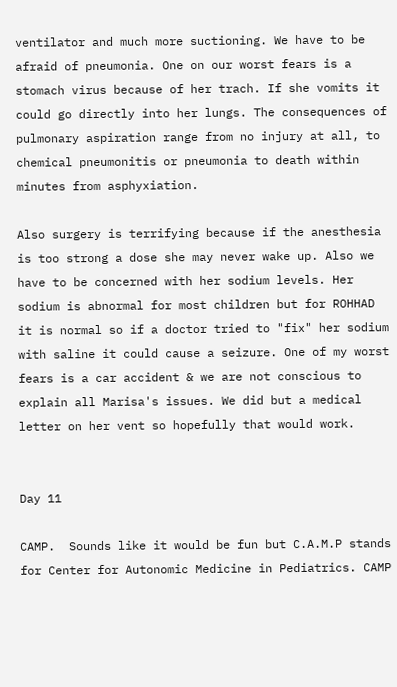ventilator and much more suctioning. We have to be afraid of pneumonia. One on our worst fears is a stomach virus because of her trach. If she vomits it could go directly into her lungs. The consequences of pulmonary aspiration range from no injury at all, to chemical pneumonitis or pneumonia to death within minutes from asphyxiation.

Also surgery is terrifying because if the anesthesia is too strong a dose she may never wake up. Also we have to be concerned with her sodium levels. Her sodium is abnormal for most children but for ROHHAD it is normal so if a doctor tried to "fix" her sodium with saline it could cause a seizure. One of my worst fears is a car accident & we are not conscious to explain all Marisa's issues. We did but a medical letter on her vent so hopefully that would work.


Day 11

CAMP.  Sounds like it would be fun but C.A.M.P stands for Center for Autonomic Medicine in Pediatrics. CAMP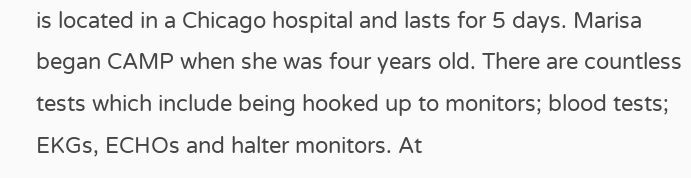is located in a Chicago hospital and lasts for 5 days. Marisa began CAMP when she was four years old. There are countless tests which include being hooked up to monitors; blood tests; EKGs, ECHOs and halter monitors. At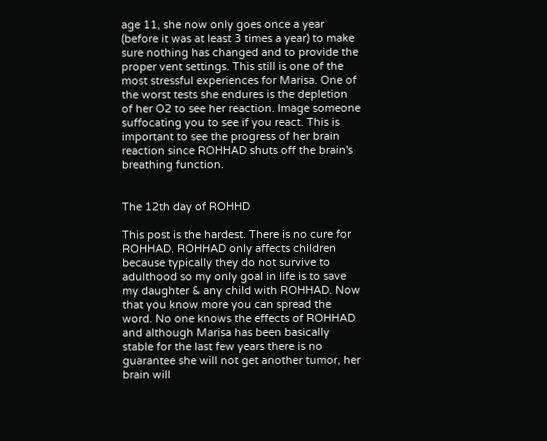age 11, she now only goes once a year (before it was at least 3 times a year) to make sure nothing has changed and to provide the proper vent settings. This still is one of the most stressful experiences for Marisa. One of the worst tests she endures is the depletion of her O2 to see her reaction. Image someone suffocating you to see if you react. This is important to see the progress of her brain reaction since ROHHAD shuts off the brain's breathing function.


The 12th day of ROHHD

This post is the hardest. There is no cure for ROHHAD. ROHHAD only affects children because typically they do not survive to adulthood so my only goal in life is to save my daughter & any child with ROHHAD. Now that you know more you can spread the word. No one knows the effects of ROHHAD and although Marisa has been basically stable for the last few years there is no guarantee she will not get another tumor, her brain will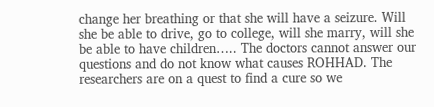change her breathing or that she will have a seizure. Will she be able to drive, go to college, will she marry, will she be able to have children….. The doctors cannot answer our questions and do not know what causes ROHHAD. The researchers are on a quest to find a cure so we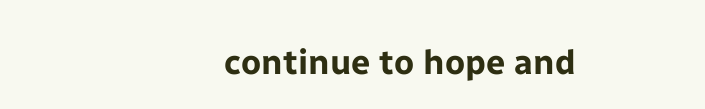continue to hope and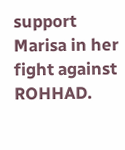support Marisa in her fight against ROHHAD.